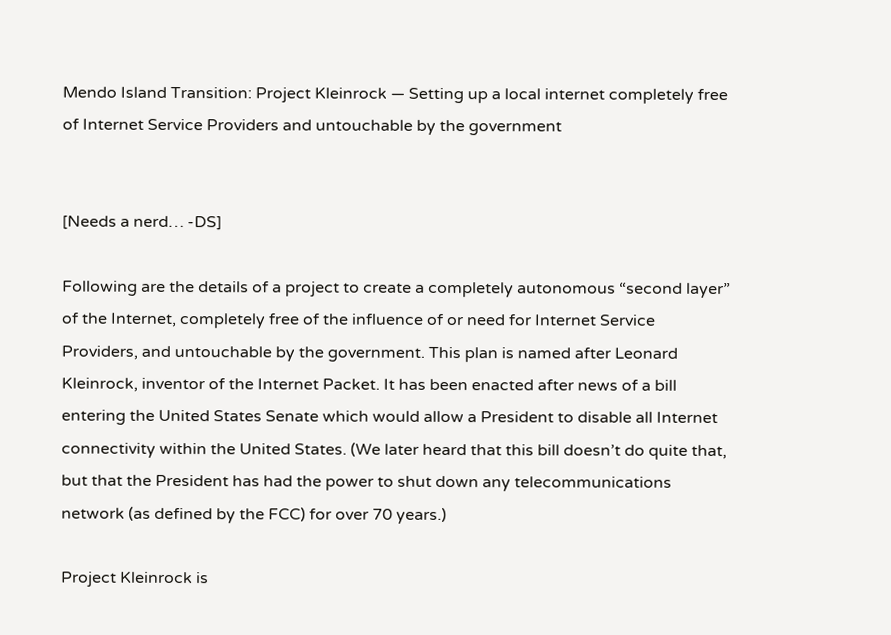Mendo Island Transition: Project Kleinrock — Setting up a local internet completely free of Internet Service Providers and untouchable by the government


[Needs a nerd… -DS]

Following are the details of a project to create a completely autonomous “second layer” of the Internet, completely free of the influence of or need for Internet Service Providers, and untouchable by the government. This plan is named after Leonard Kleinrock, inventor of the Internet Packet. It has been enacted after news of a bill entering the United States Senate which would allow a President to disable all Internet connectivity within the United States. (We later heard that this bill doesn’t do quite that, but that the President has had the power to shut down any telecommunications network (as defined by the FCC) for over 70 years.)

Project Kleinrock is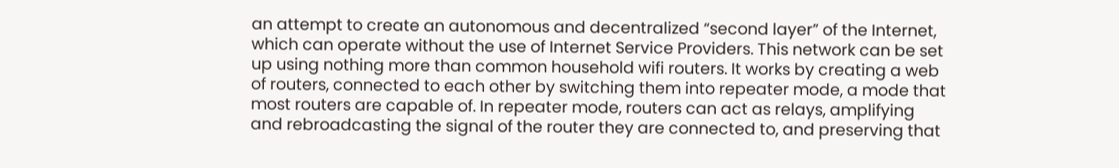an attempt to create an autonomous and decentralized “second layer” of the Internet, which can operate without the use of Internet Service Providers. This network can be set up using nothing more than common household wifi routers. It works by creating a web of routers, connected to each other by switching them into repeater mode, a mode that most routers are capable of. In repeater mode, routers can act as relays, amplifying and rebroadcasting the signal of the router they are connected to, and preserving that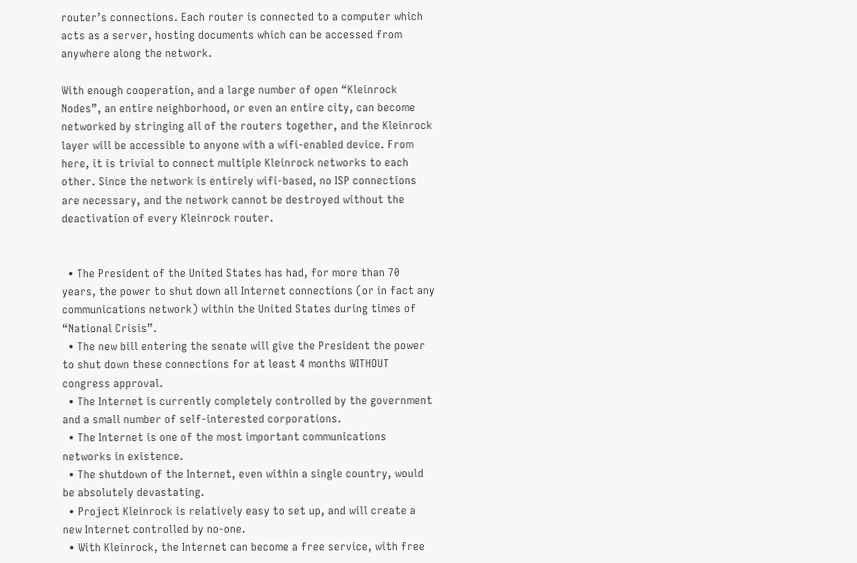router’s connections. Each router is connected to a computer which acts as a server, hosting documents which can be accessed from anywhere along the network.

With enough cooperation, and a large number of open “Kleinrock Nodes”, an entire neighborhood, or even an entire city, can become networked by stringing all of the routers together, and the Kleinrock layer will be accessible to anyone with a wifi-enabled device. From here, it is trivial to connect multiple Kleinrock networks to each other. Since the network is entirely wifi-based, no ISP connections are necessary, and the network cannot be destroyed without the deactivation of every Kleinrock router.


  • The President of the United States has had, for more than 70 years, the power to shut down all Internet connections (or in fact any communications network) within the United States during times of “National Crisis”.
  • The new bill entering the senate will give the President the power to shut down these connections for at least 4 months WITHOUT congress approval.
  • The Internet is currently completely controlled by the government and a small number of self-interested corporations.
  • The Internet is one of the most important communications networks in existence.
  • The shutdown of the Internet, even within a single country, would be absolutely devastating.
  • Project Kleinrock is relatively easy to set up, and will create a new Internet controlled by no-one.
  • With Kleinrock, the Internet can become a free service, with free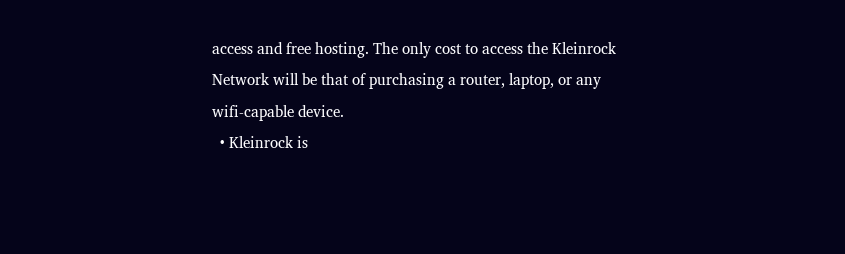access and free hosting. The only cost to access the Kleinrock Network will be that of purchasing a router, laptop, or any wifi-capable device.
  • Kleinrock is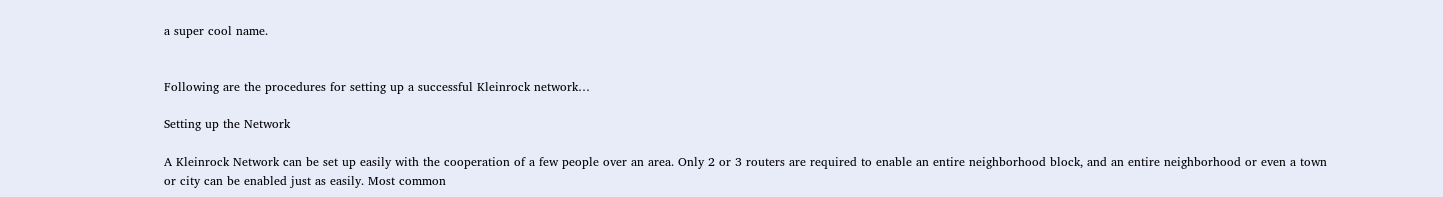a super cool name.


Following are the procedures for setting up a successful Kleinrock network…

Setting up the Network

A Kleinrock Network can be set up easily with the cooperation of a few people over an area. Only 2 or 3 routers are required to enable an entire neighborhood block, and an entire neighborhood or even a town or city can be enabled just as easily. Most common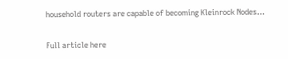household routers are capable of becoming Kleinrock Nodes…

Full article here